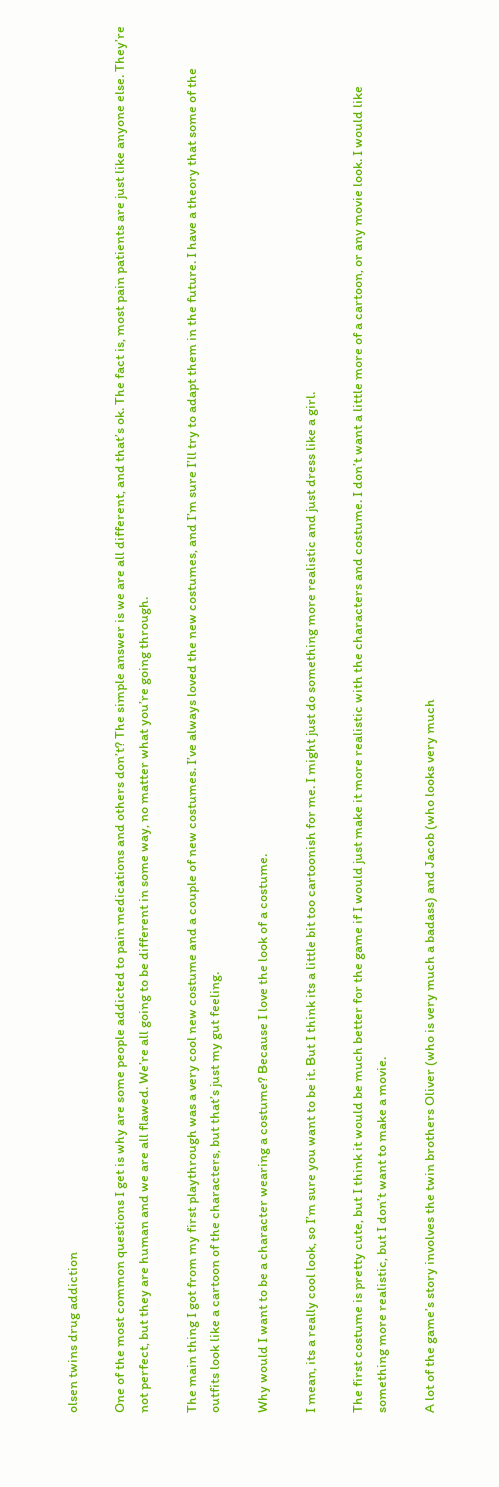olsen twins drug addiction

One of the most common questions I get is why are some people addicted to pain medications and others don’t? The simple answer is we are all different, and that’s ok. The fact is, most pain patients are just like anyone else. They’re not perfect, but they are human and we are all flawed. We’re all going to be different in some way, no matter what you’re going through.

The main thing I got from my first playthrough was a very cool new costume and a couple of new costumes. I’ve always loved the new costumes, and I’m sure I’ll try to adapt them in the future. I have a theory that some of the outfits look like a cartoon of the characters, but that’s just my gut feeling.

Why would I want to be a character wearing a costume? Because I love the look of a costume.

I mean, its a really cool look, so I’m sure you want to be it. But I think its a little bit too cartoonish for me. I might just do something more realistic and just dress like a girl.

The first costume is pretty cute, but I think it would be much better for the game if I would just make it more realistic with the characters and costume. I don’t want a little more of a cartoon, or any movie look. I would like something more realistic, but I don’t want to make a movie.

A lot of the game’s story involves the twin brothers Oliver (who is very much a badass) and Jacob (who looks very much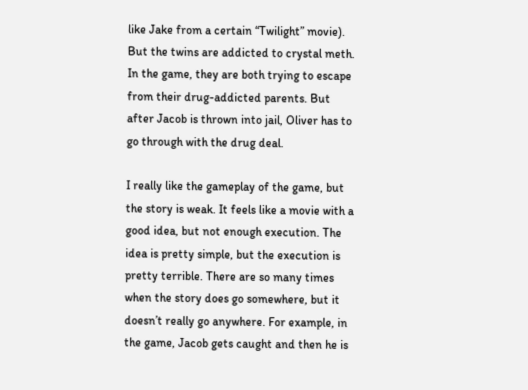like Jake from a certain “Twilight” movie). But the twins are addicted to crystal meth. In the game, they are both trying to escape from their drug-addicted parents. But after Jacob is thrown into jail, Oliver has to go through with the drug deal.

I really like the gameplay of the game, but the story is weak. It feels like a movie with a good idea, but not enough execution. The idea is pretty simple, but the execution is pretty terrible. There are so many times when the story does go somewhere, but it doesn’t really go anywhere. For example, in the game, Jacob gets caught and then he is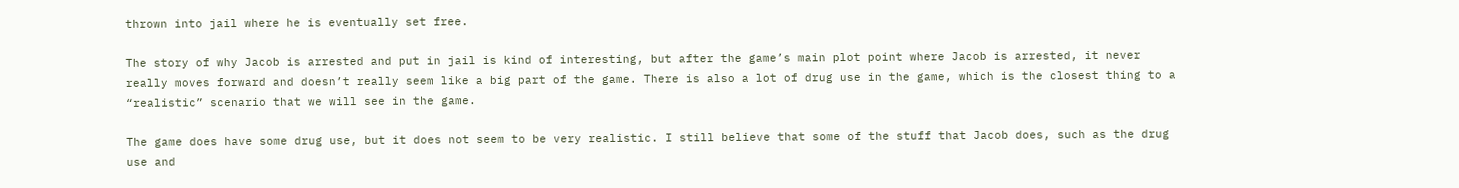thrown into jail where he is eventually set free.

The story of why Jacob is arrested and put in jail is kind of interesting, but after the game’s main plot point where Jacob is arrested, it never really moves forward and doesn’t really seem like a big part of the game. There is also a lot of drug use in the game, which is the closest thing to a “realistic” scenario that we will see in the game.

The game does have some drug use, but it does not seem to be very realistic. I still believe that some of the stuff that Jacob does, such as the drug use and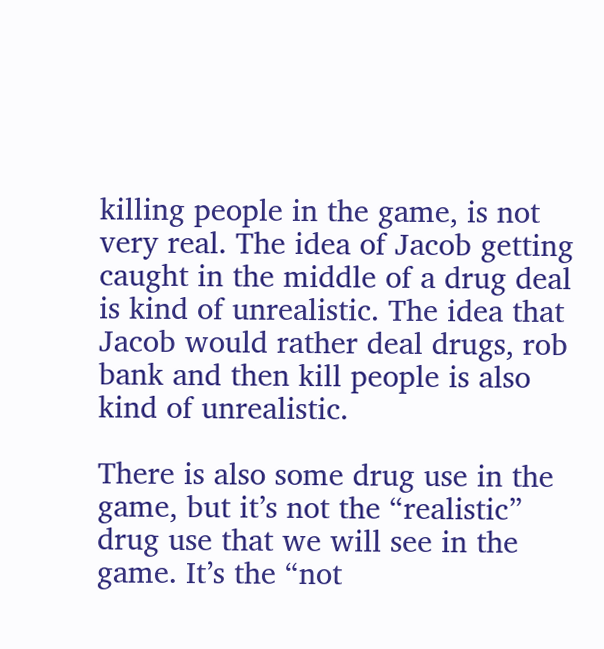killing people in the game, is not very real. The idea of Jacob getting caught in the middle of a drug deal is kind of unrealistic. The idea that Jacob would rather deal drugs, rob bank and then kill people is also kind of unrealistic.

There is also some drug use in the game, but it’s not the “realistic” drug use that we will see in the game. It’s the “not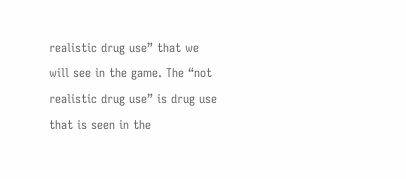realistic drug use” that we will see in the game. The “not realistic drug use” is drug use that is seen in the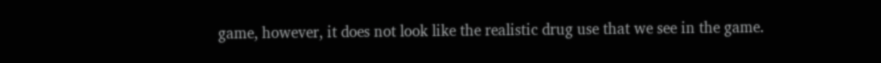game, however, it does not look like the realistic drug use that we see in the game.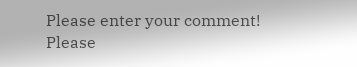Please enter your comment!
Please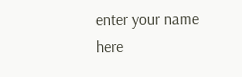enter your name here